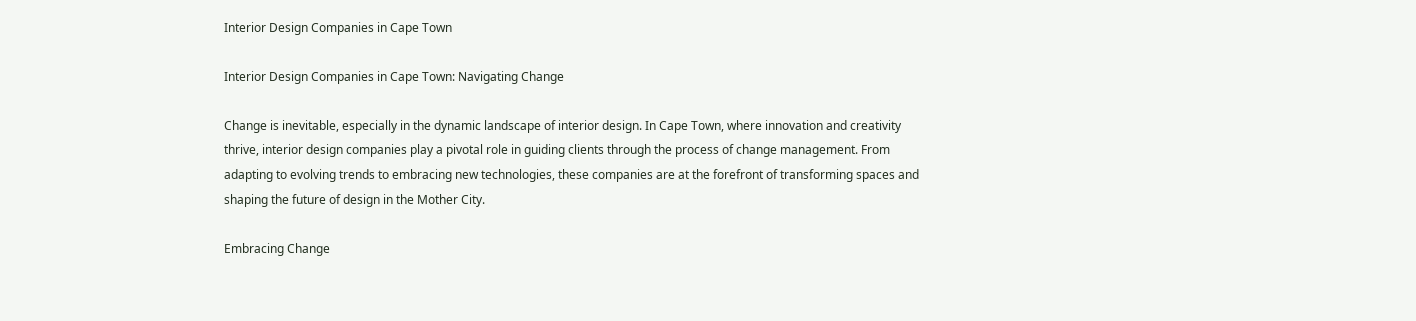Interior Design Companies in Cape Town

Interior Design Companies in Cape Town: Navigating Change

Change is inevitable, especially in the dynamic landscape of interior design. In Cape Town, where innovation and creativity thrive, interior design companies play a pivotal role in guiding clients through the process of change management. From adapting to evolving trends to embracing new technologies, these companies are at the forefront of transforming spaces and shaping the future of design in the Mother City.

Embracing Change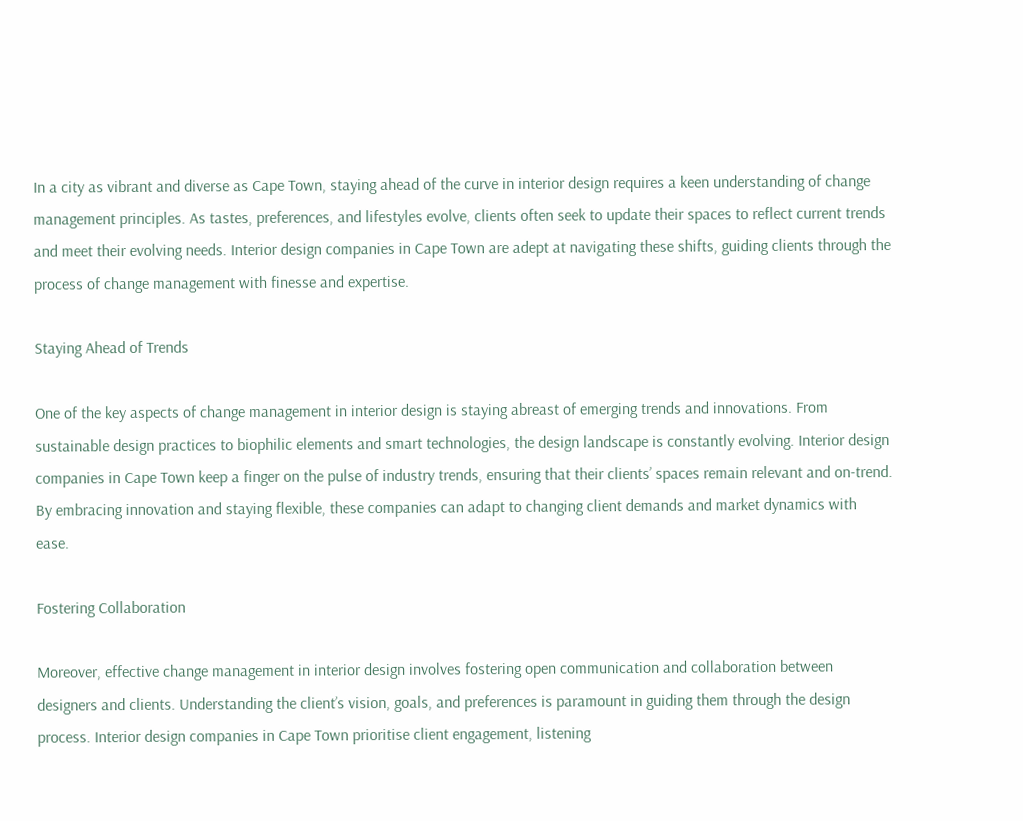In a city as vibrant and diverse as Cape Town, staying ahead of the curve in interior design requires a keen understanding of change management principles. As tastes, preferences, and lifestyles evolve, clients often seek to update their spaces to reflect current trends and meet their evolving needs. Interior design companies in Cape Town are adept at navigating these shifts, guiding clients through the process of change management with finesse and expertise.

Staying Ahead of Trends

One of the key aspects of change management in interior design is staying abreast of emerging trends and innovations. From sustainable design practices to biophilic elements and smart technologies, the design landscape is constantly evolving. Interior design companies in Cape Town keep a finger on the pulse of industry trends, ensuring that their clients’ spaces remain relevant and on-trend. By embracing innovation and staying flexible, these companies can adapt to changing client demands and market dynamics with ease.

Fostering Collaboration

Moreover, effective change management in interior design involves fostering open communication and collaboration between designers and clients. Understanding the client’s vision, goals, and preferences is paramount in guiding them through the design process. Interior design companies in Cape Town prioritise client engagement, listening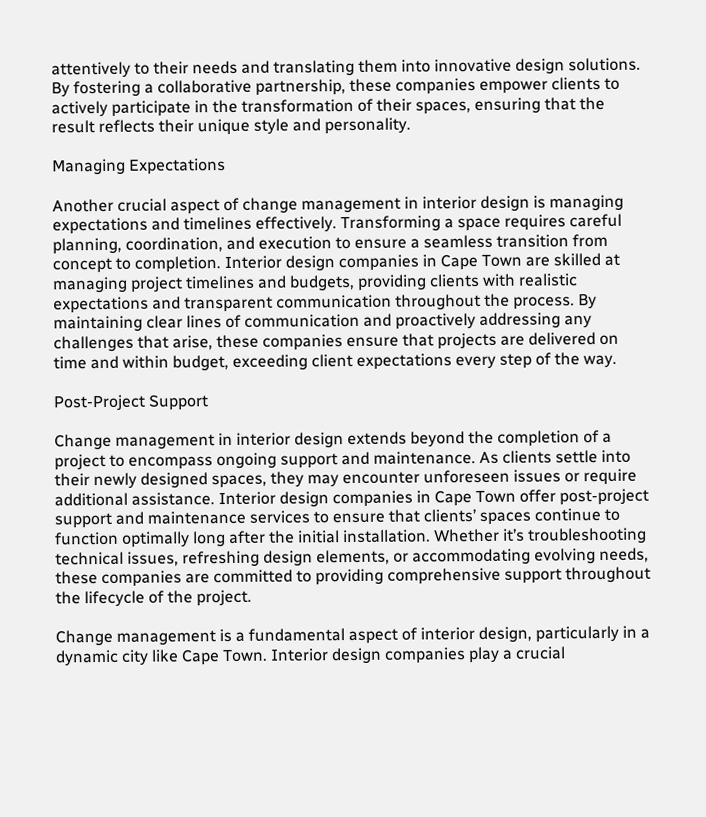attentively to their needs and translating them into innovative design solutions. By fostering a collaborative partnership, these companies empower clients to actively participate in the transformation of their spaces, ensuring that the result reflects their unique style and personality.

Managing Expectations

Another crucial aspect of change management in interior design is managing expectations and timelines effectively. Transforming a space requires careful planning, coordination, and execution to ensure a seamless transition from concept to completion. Interior design companies in Cape Town are skilled at managing project timelines and budgets, providing clients with realistic expectations and transparent communication throughout the process. By maintaining clear lines of communication and proactively addressing any challenges that arise, these companies ensure that projects are delivered on time and within budget, exceeding client expectations every step of the way.

Post-Project Support

Change management in interior design extends beyond the completion of a project to encompass ongoing support and maintenance. As clients settle into their newly designed spaces, they may encounter unforeseen issues or require additional assistance. Interior design companies in Cape Town offer post-project support and maintenance services to ensure that clients’ spaces continue to function optimally long after the initial installation. Whether it’s troubleshooting technical issues, refreshing design elements, or accommodating evolving needs, these companies are committed to providing comprehensive support throughout the lifecycle of the project.

Change management is a fundamental aspect of interior design, particularly in a dynamic city like Cape Town. Interior design companies play a crucial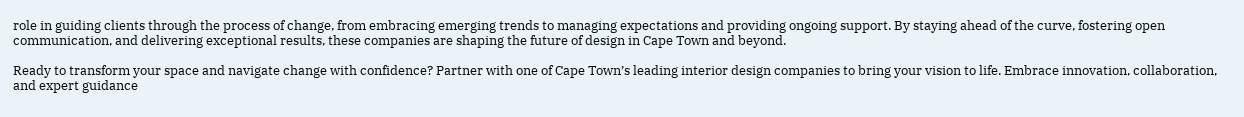role in guiding clients through the process of change, from embracing emerging trends to managing expectations and providing ongoing support. By staying ahead of the curve, fostering open communication, and delivering exceptional results, these companies are shaping the future of design in Cape Town and beyond.

Ready to transform your space and navigate change with confidence? Partner with one of Cape Town’s leading interior design companies to bring your vision to life. Embrace innovation, collaboration, and expert guidance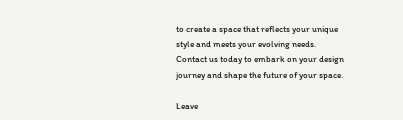to create a space that reflects your unique style and meets your evolving needs. Contact us today to embark on your design journey and shape the future of your space.

Leave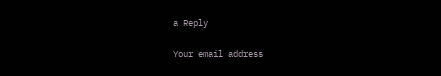a Reply

Your email address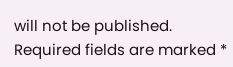will not be published. Required fields are marked *